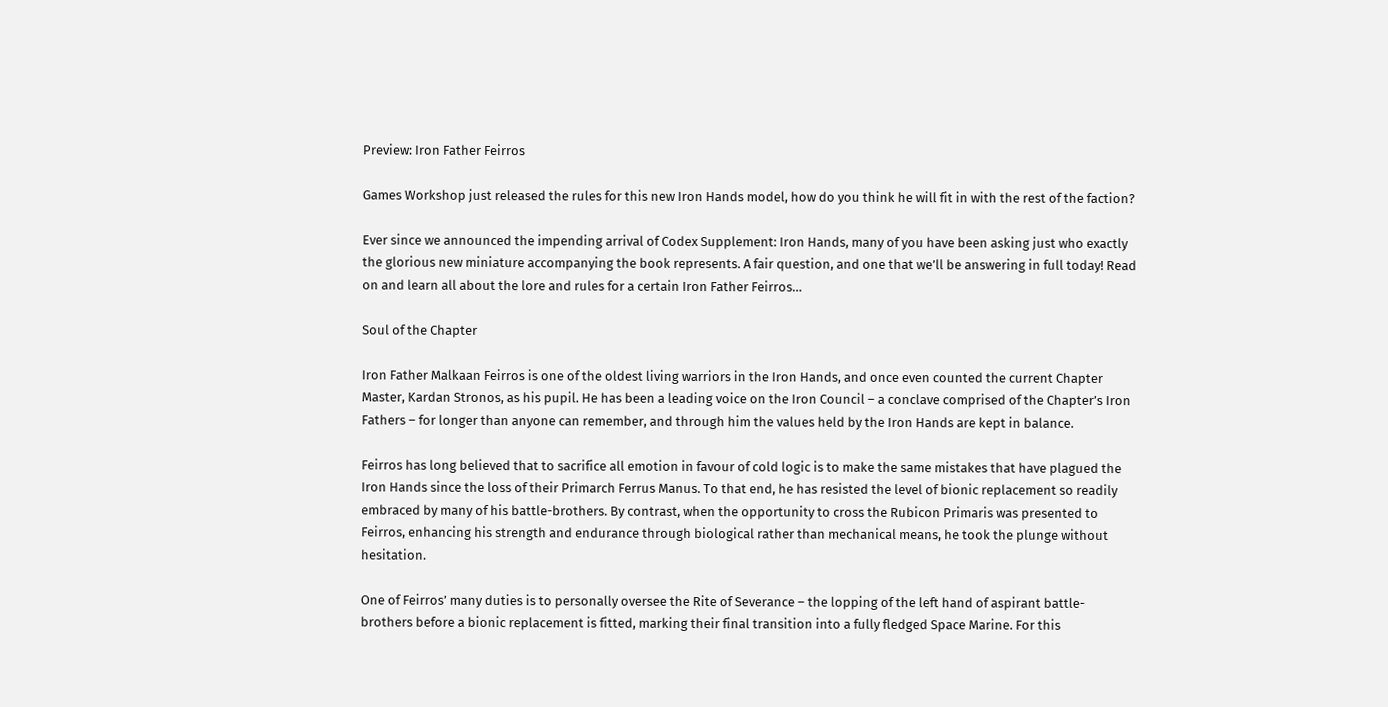Preview: Iron Father Feirros

Games Workshop just released the rules for this new Iron Hands model, how do you think he will fit in with the rest of the faction?

Ever since we announced the impending arrival of Codex Supplement: Iron Hands, many of you have been asking just who exactly the glorious new miniature accompanying the book represents. A fair question, and one that we’ll be answering in full today! Read on and learn all about the lore and rules for a certain Iron Father Feirros…

Soul of the Chapter

Iron Father Malkaan Feirros is one of the oldest living warriors in the Iron Hands, and once even counted the current Chapter Master, Kardan Stronos, as his pupil. He has been a leading voice on the Iron Council – a conclave comprised of the Chapter’s Iron Fathers – for longer than anyone can remember, and through him the values held by the Iron Hands are kept in balance.

Feirros has long believed that to sacrifice all emotion in favour of cold logic is to make the same mistakes that have plagued the Iron Hands since the loss of their Primarch Ferrus Manus. To that end, he has resisted the level of bionic replacement so readily embraced by many of his battle-brothers. By contrast, when the opportunity to cross the Rubicon Primaris was presented to Feirros, enhancing his strength and endurance through biological rather than mechanical means, he took the plunge without hesitation.

One of Feirros’ many duties is to personally oversee the Rite of Severance – the lopping of the left hand of aspirant battle-brothers before a bionic replacement is fitted, marking their final transition into a fully fledged Space Marine. For this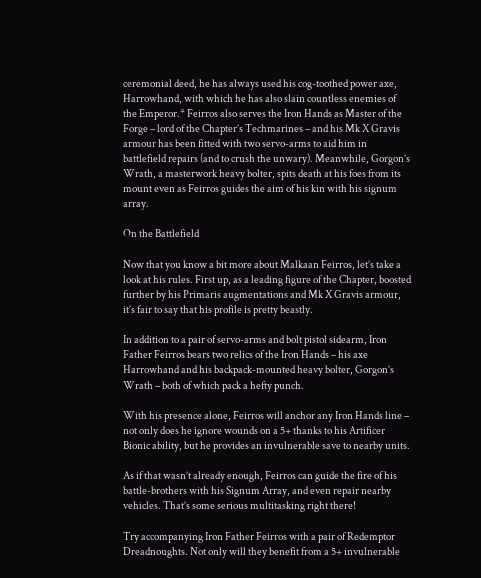ceremonial deed, he has always used his cog-toothed power axe, Harrowhand, with which he has also slain countless enemies of the Emperor.* Feirros also serves the Iron Hands as Master of the Forge – lord of the Chapter’s Techmarines – and his Mk X Gravis armour has been fitted with two servo-arms to aid him in battlefield repairs (and to crush the unwary). Meanwhile, Gorgon’s Wrath, a masterwork heavy bolter, spits death at his foes from its mount even as Feirros guides the aim of his kin with his signum array.

On the Battlefield

Now that you know a bit more about Malkaan Feirros, let’s take a look at his rules. First up, as a leading figure of the Chapter, boosted further by his Primaris augmentations and Mk X Gravis armour, it’s fair to say that his profile is pretty beastly.

In addition to a pair of servo-arms and bolt pistol sidearm, Iron Father Feirros bears two relics of the Iron Hands – his axe Harrowhand and his backpack-mounted heavy bolter, Gorgon’s Wrath – both of which pack a hefty punch.

With his presence alone, Feirros will anchor any Iron Hands line – not only does he ignore wounds on a 5+ thanks to his Artificer Bionic ability, but he provides an invulnerable save to nearby units.

As if that wasn’t already enough, Feirros can guide the fire of his battle-brothers with his Signum Array, and even repair nearby vehicles. That’s some serious multitasking right there!

Try accompanying Iron Father Feirros with a pair of Redemptor Dreadnoughts. Not only will they benefit from a 5+ invulnerable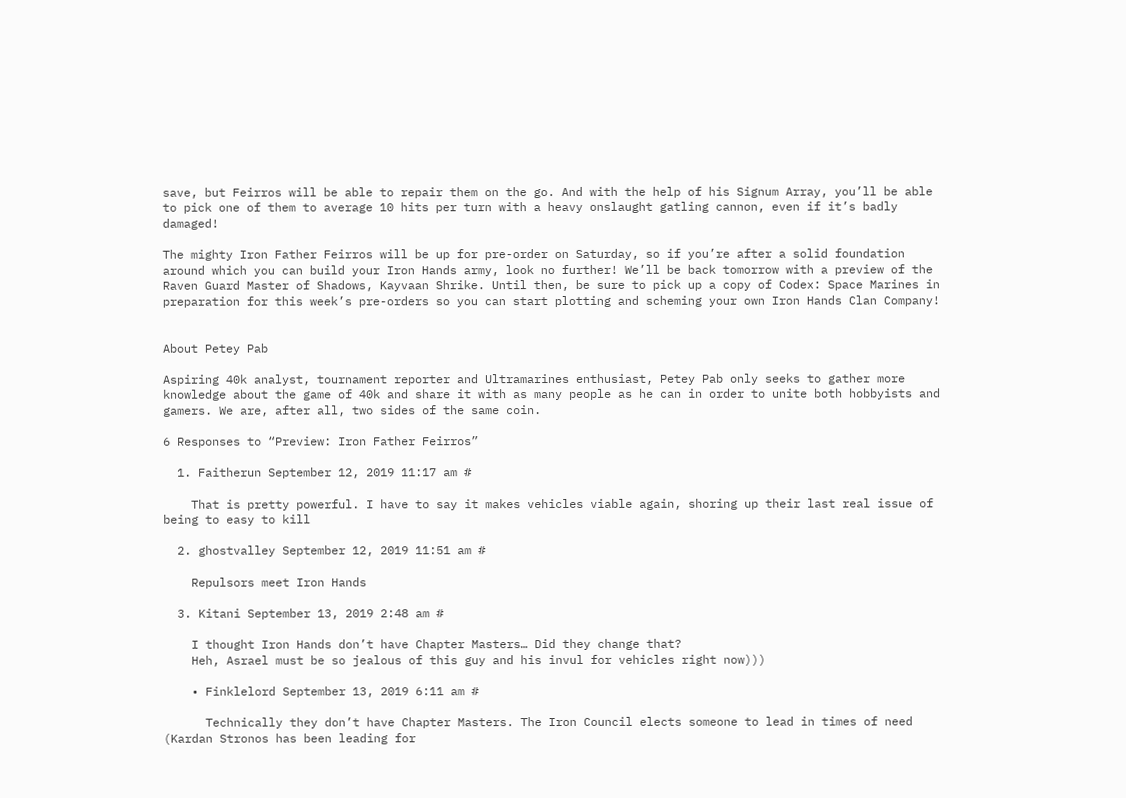save, but Feirros will be able to repair them on the go. And with the help of his Signum Array, you’ll be able to pick one of them to average 10 hits per turn with a heavy onslaught gatling cannon, even if it’s badly damaged!

The mighty Iron Father Feirros will be up for pre-order on Saturday, so if you’re after a solid foundation around which you can build your Iron Hands army, look no further! We’ll be back tomorrow with a preview of the Raven Guard Master of Shadows, Kayvaan Shrike. Until then, be sure to pick up a copy of Codex: Space Marines in preparation for this week’s pre-orders so you can start plotting and scheming your own Iron Hands Clan Company!


About Petey Pab

Aspiring 40k analyst, tournament reporter and Ultramarines enthusiast, Petey Pab only seeks to gather more knowledge about the game of 40k and share it with as many people as he can in order to unite both hobbyists and gamers. We are, after all, two sides of the same coin.

6 Responses to “Preview: Iron Father Feirros”

  1. Faitherun September 12, 2019 11:17 am #

    That is pretty powerful. I have to say it makes vehicles viable again, shoring up their last real issue of being to easy to kill

  2. ghostvalley September 12, 2019 11:51 am #

    Repulsors meet Iron Hands

  3. Kitani September 13, 2019 2:48 am #

    I thought Iron Hands don’t have Chapter Masters… Did they change that?
    Heh, Asrael must be so jealous of this guy and his invul for vehicles right now)))

    • Finklelord September 13, 2019 6:11 am #

      Technically they don’t have Chapter Masters. The Iron Council elects someone to lead in times of need (Kardan Stronos has been leading for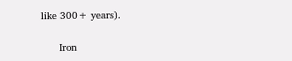like 300+ years).

      Iron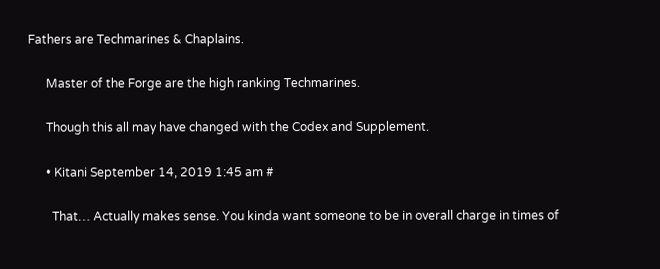Fathers are Techmarines & Chaplains.

      Master of the Forge are the high ranking Techmarines.

      Though this all may have changed with the Codex and Supplement.

      • Kitani September 14, 2019 1:45 am #

        That… Actually makes sense. You kinda want someone to be in overall charge in times of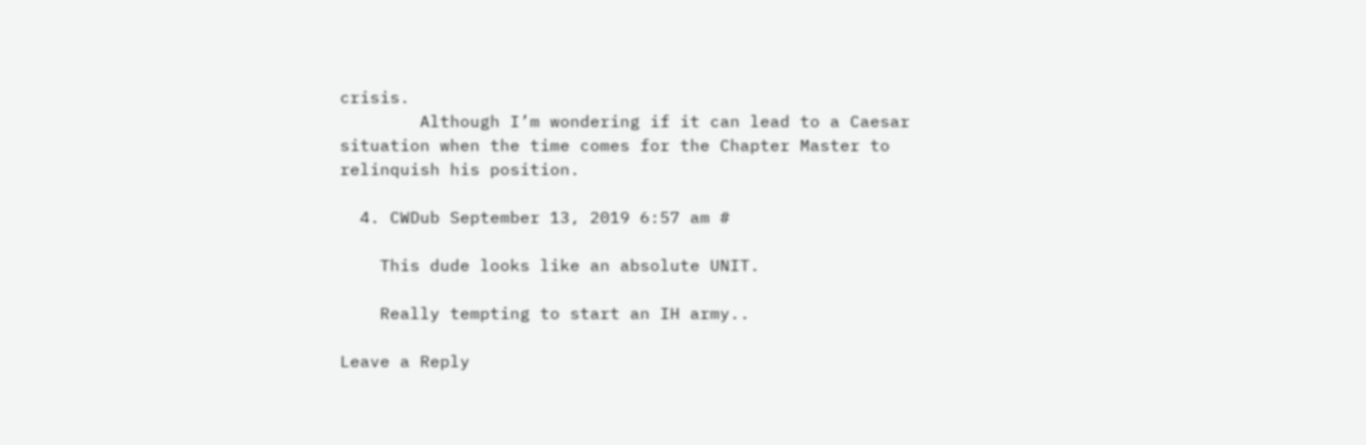crisis.
        Although I’m wondering if it can lead to a Caesar situation when the time comes for the Chapter Master to relinquish his position.

  4. CWDub September 13, 2019 6:57 am #

    This dude looks like an absolute UNIT.

    Really tempting to start an IH army..

Leave a Reply